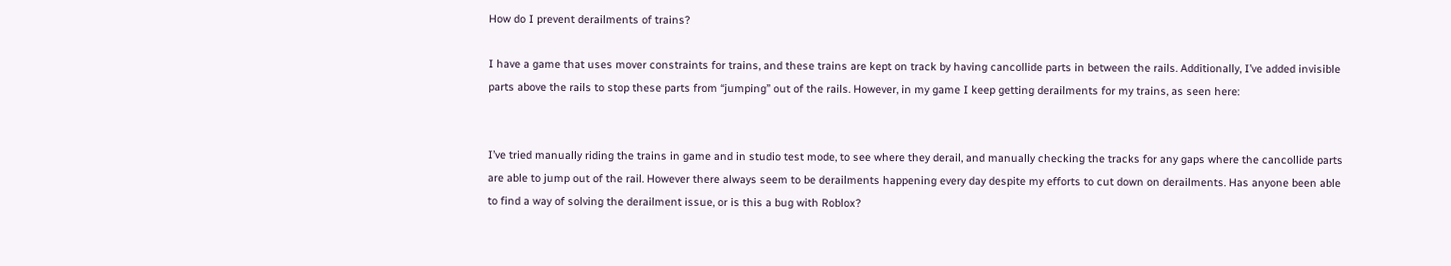How do I prevent derailments of trains?

I have a game that uses mover constraints for trains, and these trains are kept on track by having cancollide parts in between the rails. Additionally, I’ve added invisible parts above the rails to stop these parts from “jumping” out of the rails. However, in my game I keep getting derailments for my trains, as seen here:


I’ve tried manually riding the trains in game and in studio test mode, to see where they derail, and manually checking the tracks for any gaps where the cancollide parts are able to jump out of the rail. However there always seem to be derailments happening every day despite my efforts to cut down on derailments. Has anyone been able to find a way of solving the derailment issue, or is this a bug with Roblox?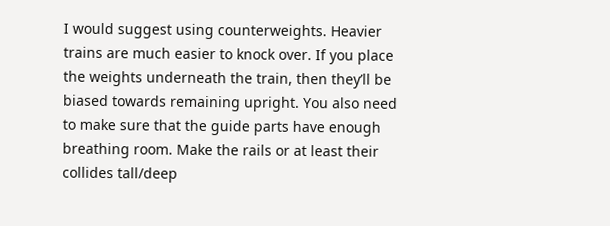I would suggest using counterweights. Heavier trains are much easier to knock over. If you place the weights underneath the train, then they’ll be biased towards remaining upright. You also need to make sure that the guide parts have enough breathing room. Make the rails or at least their collides tall/deep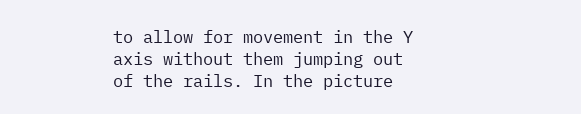to allow for movement in the Y axis without them jumping out of the rails. In the picture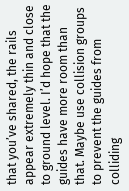that you’ve shared, the rails appear extremely thin and close to ground level. I’d hope that the guides have more room than that. Maybe use collision groups to prevent the guides from colliding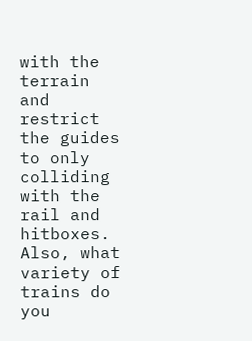with the terrain and restrict the guides to only colliding with the rail and hitboxes. Also, what variety of trains do you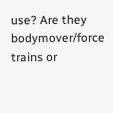use? Are they bodymover/force trains or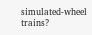simulated-wheel trains?